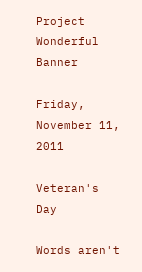Project Wonderful Banner

Friday, November 11, 2011

Veteran's Day

Words aren't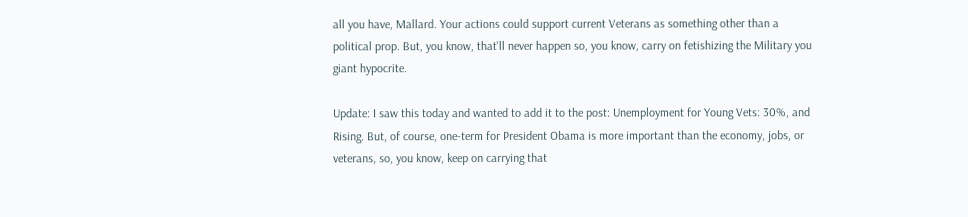all you have, Mallard. Your actions could support current Veterans as something other than a political prop. But, you know, that'll never happen so, you know, carry on fetishizing the Military you giant hypocrite.

Update: I saw this today and wanted to add it to the post: Unemployment for Young Vets: 30%, and Rising. But, of course, one-term for President Obama is more important than the economy, jobs, or veterans, so, you know, keep on carrying that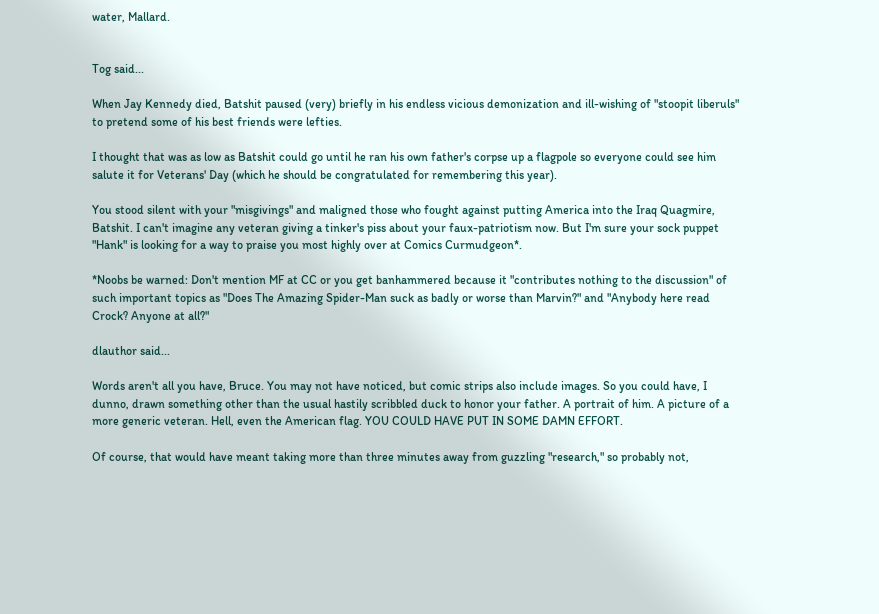water, Mallard.


Tog said...

When Jay Kennedy died, Batshit paused (very) briefly in his endless vicious demonization and ill-wishing of "stoopit liberuls" to pretend some of his best friends were lefties.

I thought that was as low as Batshit could go until he ran his own father's corpse up a flagpole so everyone could see him salute it for Veterans' Day (which he should be congratulated for remembering this year).

You stood silent with your "misgivings" and maligned those who fought against putting America into the Iraq Quagmire, Batshit. I can't imagine any veteran giving a tinker's piss about your faux-patriotism now. But I'm sure your sock puppet "Hank" is looking for a way to praise you most highly over at Comics Curmudgeon*.

*Noobs be warned: Don't mention MF at CC or you get banhammered because it "contributes nothing to the discussion" of such important topics as "Does The Amazing Spider-Man suck as badly or worse than Marvin?" and "Anybody here read Crock? Anyone at all?"

dlauthor said...

Words aren't all you have, Bruce. You may not have noticed, but comic strips also include images. So you could have, I dunno, drawn something other than the usual hastily scribbled duck to honor your father. A portrait of him. A picture of a more generic veteran. Hell, even the American flag. YOU COULD HAVE PUT IN SOME DAMN EFFORT.

Of course, that would have meant taking more than three minutes away from guzzling "research," so probably not,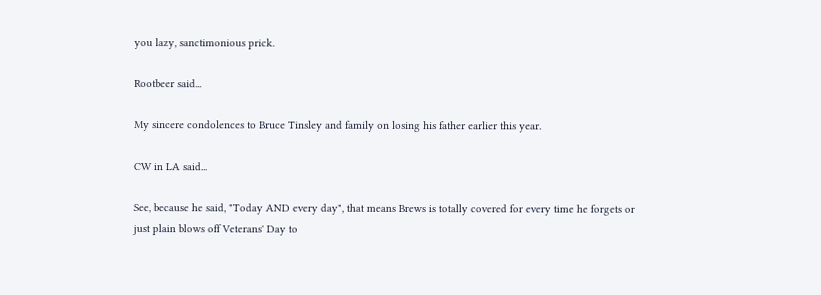you lazy, sanctimonious prick.

Rootbeer said...

My sincere condolences to Bruce Tinsley and family on losing his father earlier this year.

CW in LA said...

See, because he said, "Today AND every day", that means Brews is totally covered for every time he forgets or just plain blows off Veterans' Day to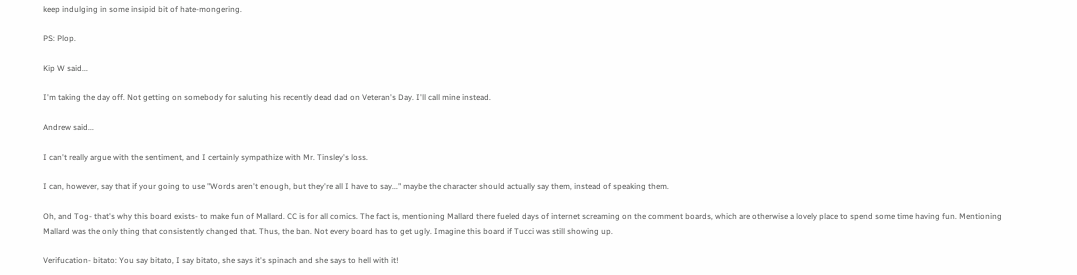keep indulging in some insipid bit of hate-mongering.

PS: Plop.

Kip W said...

I'm taking the day off. Not getting on somebody for saluting his recently dead dad on Veteran's Day. I'll call mine instead.

Andrew said...

I can't really argue with the sentiment, and I certainly sympathize with Mr. Tinsley's loss.

I can, however, say that if your going to use "Words aren't enough, but they're all I have to say..." maybe the character should actually say them, instead of speaking them.

Oh, and Tog- that's why this board exists- to make fun of Mallard. CC is for all comics. The fact is, mentioning Mallard there fueled days of internet screaming on the comment boards, which are otherwise a lovely place to spend some time having fun. Mentioning Mallard was the only thing that consistently changed that. Thus, the ban. Not every board has to get ugly. Imagine this board if Tucci was still showing up.

Verifucation- bitato: You say bitato, I say bitato, she says it's spinach and she says to hell with it!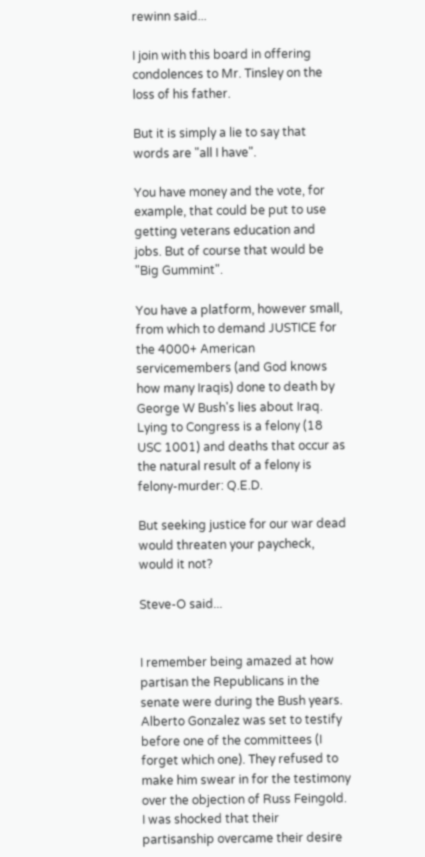rewinn said...

I join with this board in offering condolences to Mr. Tinsley on the loss of his father.

But it is simply a lie to say that words are "all I have".

You have money and the vote, for example, that could be put to use getting veterans education and jobs. But of course that would be "Big Gummint".

You have a platform, however small, from which to demand JUSTICE for the 4000+ American servicemembers (and God knows how many Iraqis) done to death by George W Bush's lies about Iraq. Lying to Congress is a felony (18 USC 1001) and deaths that occur as the natural result of a felony is felony-murder: Q.E.D.

But seeking justice for our war dead would threaten your paycheck, would it not?

Steve-O said...


I remember being amazed at how partisan the Republicans in the senate were during the Bush years. Alberto Gonzalez was set to testify before one of the committees (I forget which one). They refused to make him swear in for the testimony over the objection of Russ Feingold. I was shocked that their partisanship overcame their desire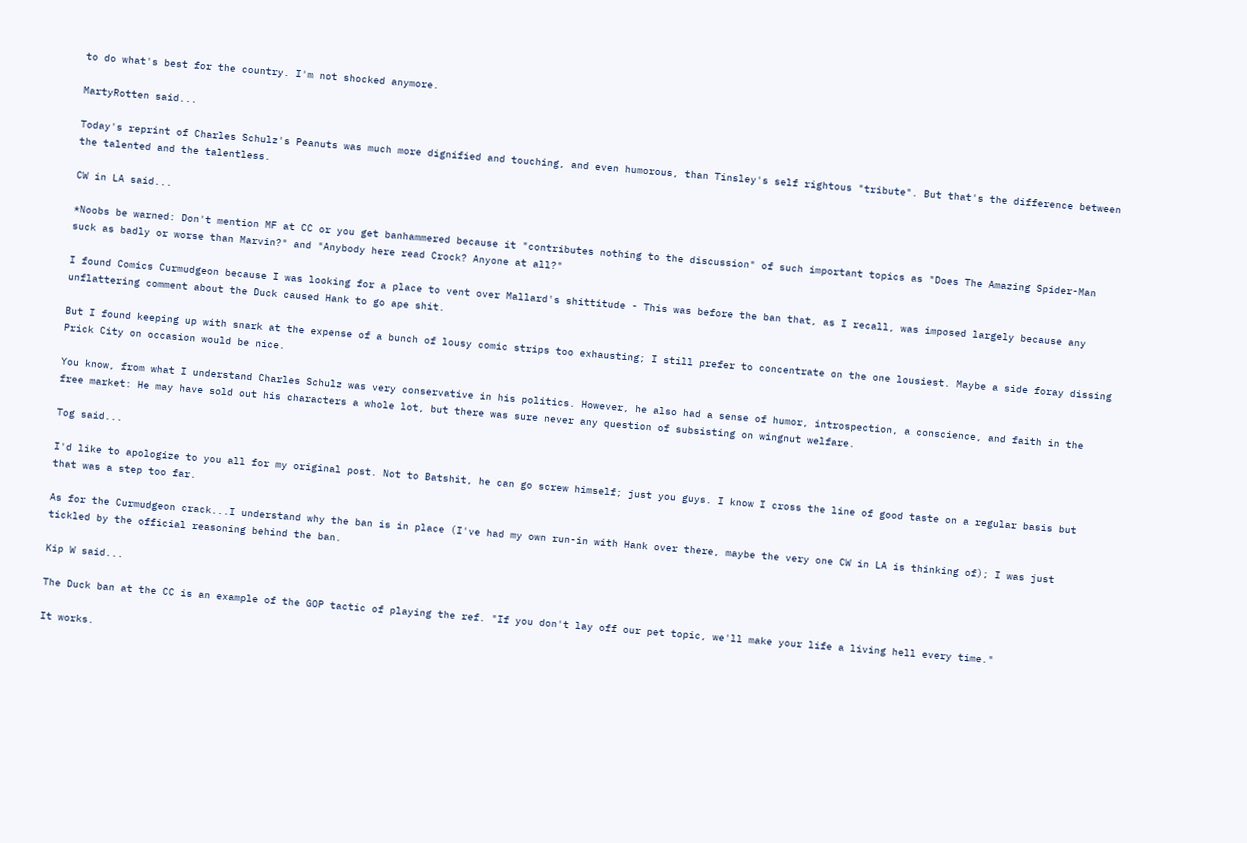to do what's best for the country. I'm not shocked anymore.

MartyRotten said...

Today's reprint of Charles Schulz's Peanuts was much more dignified and touching, and even humorous, than Tinsley's self rightous "tribute". But that's the difference between the talented and the talentless.

CW in LA said...

*Noobs be warned: Don't mention MF at CC or you get banhammered because it "contributes nothing to the discussion" of such important topics as "Does The Amazing Spider-Man suck as badly or worse than Marvin?" and "Anybody here read Crock? Anyone at all?"

I found Comics Curmudgeon because I was looking for a place to vent over Mallard's shittitude - This was before the ban that, as I recall, was imposed largely because any unflattering comment about the Duck caused Hank to go ape shit.

But I found keeping up with snark at the expense of a bunch of lousy comic strips too exhausting; I still prefer to concentrate on the one lousiest. Maybe a side foray dissing Prick City on occasion would be nice.

You know, from what I understand Charles Schulz was very conservative in his politics. However, he also had a sense of humor, introspection, a conscience, and faith in the free market: He may have sold out his characters a whole lot, but there was sure never any question of subsisting on wingnut welfare.

Tog said...

I'd like to apologize to you all for my original post. Not to Batshit, he can go screw himself; just you guys. I know I cross the line of good taste on a regular basis but that was a step too far.

As for the Curmudgeon crack...I understand why the ban is in place (I've had my own run-in with Hank over there, maybe the very one CW in LA is thinking of); I was just tickled by the official reasoning behind the ban.

Kip W said...

The Duck ban at the CC is an example of the GOP tactic of playing the ref. "If you don't lay off our pet topic, we'll make your life a living hell every time."

It works.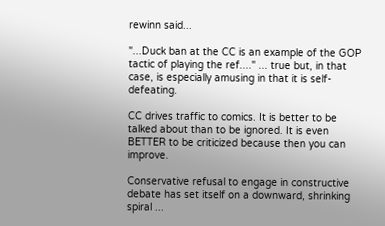rewinn said...

"...Duck ban at the CC is an example of the GOP tactic of playing the ref...." ... true but, in that case, is especially amusing in that it is self-defeating.

CC drives traffic to comics. It is better to be talked about than to be ignored. It is even BETTER to be criticized because then you can improve.

Conservative refusal to engage in constructive debate has set itself on a downward, shrinking spiral ...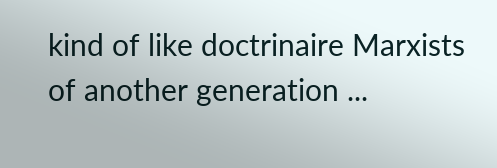kind of like doctrinaire Marxists of another generation ...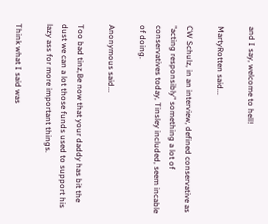and I say, welcome to hell!

MartyRotten said...

CW Schulz, in an interview, defined conservative as "acting responsibly" something a lot of conservatives today, Tinsley included, seem incable of doing.

Anonymous said...

Too bad tinz,Be now that your daddy has bit the dust we can a lot those funds used to support his lazy ass for more important things.

Think what I said was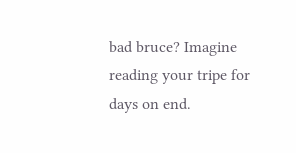bad bruce? Imagine reading your tripe for days on end.